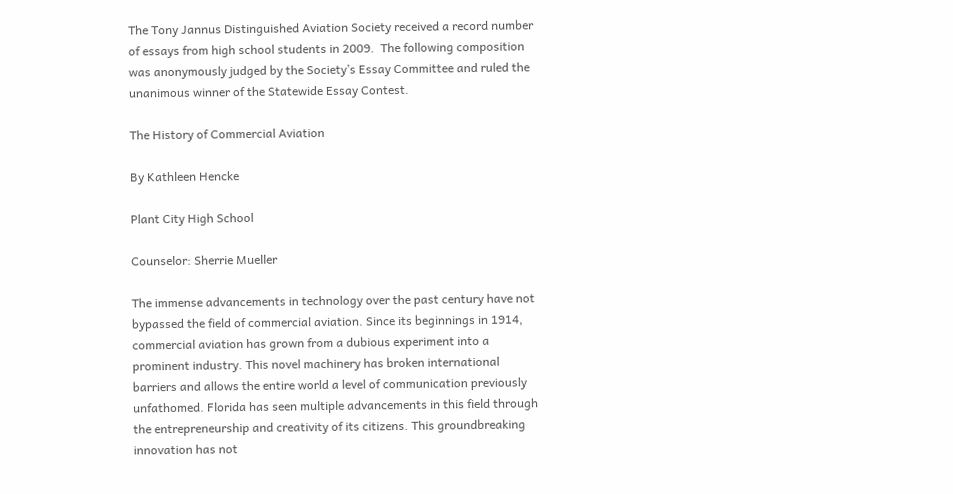The Tony Jannus Distinguished Aviation Society received a record number of essays from high school students in 2009.  The following composition was anonymously judged by the Society’s Essay Committee and ruled the unanimous winner of the Statewide Essay Contest.

The History of Commercial Aviation

By Kathleen Hencke

Plant City High School

Counselor: Sherrie Mueller

The immense advancements in technology over the past century have not bypassed the field of commercial aviation. Since its beginnings in 1914, commercial aviation has grown from a dubious experiment into a prominent industry. This novel machinery has broken international barriers and allows the entire world a level of communication previously unfathomed. Florida has seen multiple advancements in this field through the entrepreneurship and creativity of its citizens. This groundbreaking innovation has not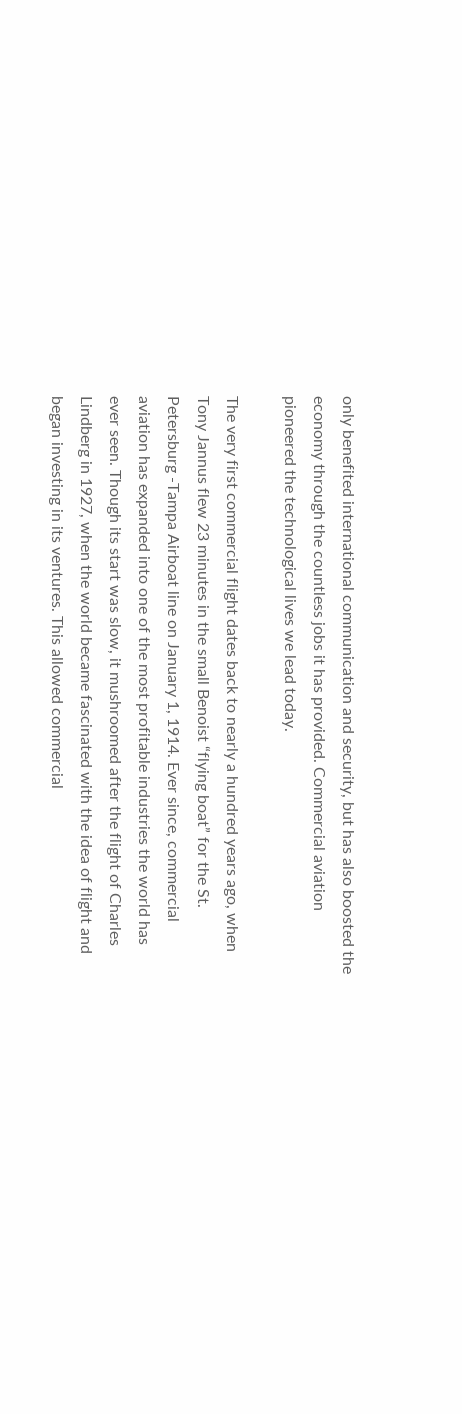only benefited international communication and security, but has also boosted the economy through the countless jobs it has provided. Commercial aviation pioneered the technological lives we lead today.

The very first commercial flight dates back to nearly a hundred years ago, when Tony Jannus flew 23 minutes in the small Benoist “flying boat” for the St. Petersburg -Tampa Airboat line on January 1, 1914. Ever since, commercial aviation has expanded into one of the most profitable industries the world has ever seen. Though its start was slow, it mushroomed after the flight of Charles Lindberg in 1927, when the world became fascinated with the idea of flight and began investing in its ventures. This allowed commercial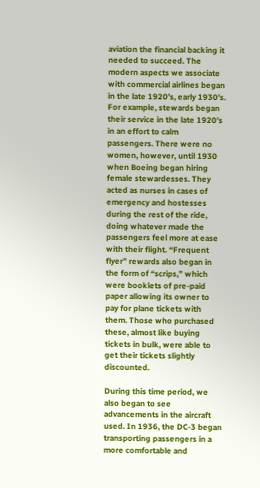aviation the financial backing it needed to succeed. The modern aspects we associate with commercial airlines began in the late 1920’s, early 1930’s. For example, stewards began their service in the late 1920’s in an effort to calm passengers. There were no women, however, until 1930 when Boeing began hiring female stewardesses. They acted as nurses in cases of emergency and hostesses during the rest of the ride, doing whatever made the passengers feel more at ease with their flight. “Frequent flyer” rewards also began in the form of “scrips,” which were booklets of pre-paid paper allowing its owner to pay for plane tickets with them. Those who purchased these, almost like buying tickets in bulk, were able to get their tickets slightly discounted.

During this time period, we also began to see advancements in the aircraft used. In 1936, the DC-3 began transporting passengers in a more comfortable and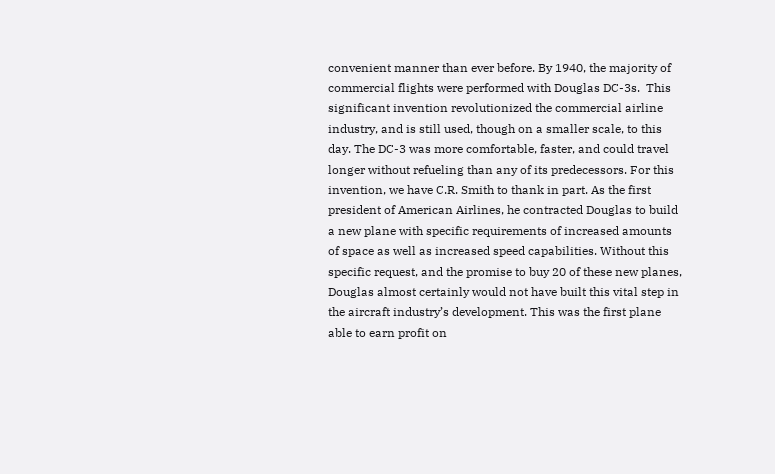convenient manner than ever before. By 1940, the majority of commercial flights were performed with Douglas DC-3s.  This significant invention revolutionized the commercial airline industry, and is still used, though on a smaller scale, to this day. The DC-3 was more comfortable, faster, and could travel longer without refueling than any of its predecessors. For this invention, we have C.R. Smith to thank in part. As the first president of American Airlines, he contracted Douglas to build a new plane with specific requirements of increased amounts of space as well as increased speed capabilities. Without this specific request, and the promise to buy 20 of these new planes, Douglas almost certainly would not have built this vital step in the aircraft industry’s development. This was the first plane able to earn profit on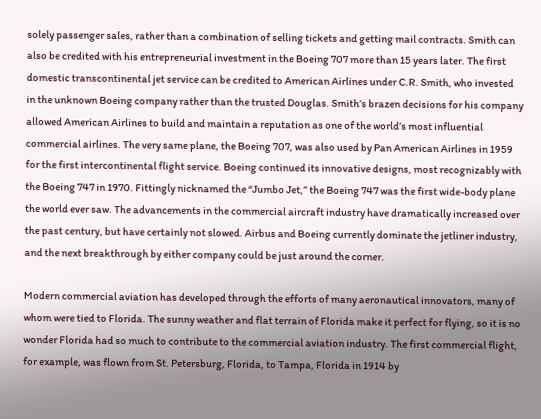solely passenger sales, rather than a combination of selling tickets and getting mail contracts. Smith can also be credited with his entrepreneurial investment in the Boeing 707 more than 15 years later. The first domestic transcontinental jet service can be credited to American Airlines under C.R. Smith, who invested in the unknown Boeing company rather than the trusted Douglas. Smith’s brazen decisions for his company allowed American Airlines to build and maintain a reputation as one of the world’s most influential commercial airlines. The very same plane, the Boeing 707, was also used by Pan American Airlines in 1959 for the first intercontinental flight service. Boeing continued its innovative designs, most recognizably with the Boeing 747 in 1970. Fittingly nicknamed the “Jumbo Jet,” the Boeing 747 was the first wide-body plane the world ever saw. The advancements in the commercial aircraft industry have dramatically increased over the past century, but have certainly not slowed. Airbus and Boeing currently dominate the jetliner industry, and the next breakthrough by either company could be just around the corner.

Modern commercial aviation has developed through the efforts of many aeronautical innovators, many of whom were tied to Florida. The sunny weather and flat terrain of Florida make it perfect for flying, so it is no wonder Florida had so much to contribute to the commercial aviation industry. The first commercial flight, for example, was flown from St. Petersburg, Florida, to Tampa, Florida in 1914 by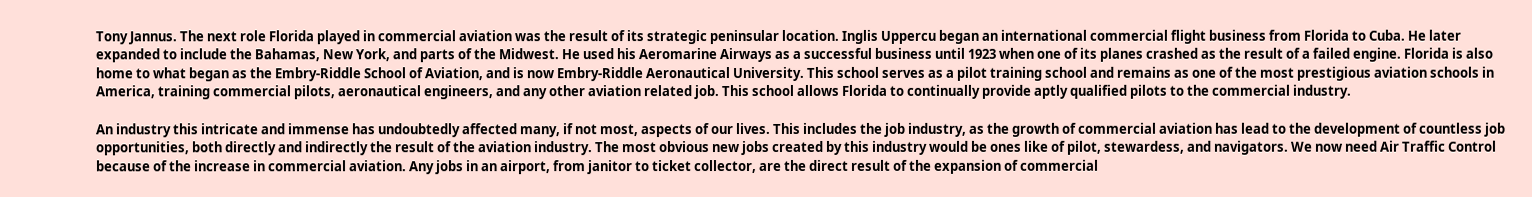Tony Jannus. The next role Florida played in commercial aviation was the result of its strategic peninsular location. Inglis Uppercu began an international commercial flight business from Florida to Cuba. He later expanded to include the Bahamas, New York, and parts of the Midwest. He used his Aeromarine Airways as a successful business until 1923 when one of its planes crashed as the result of a failed engine. Florida is also home to what began as the Embry-Riddle School of Aviation, and is now Embry-Riddle Aeronautical University. This school serves as a pilot training school and remains as one of the most prestigious aviation schools in America, training commercial pilots, aeronautical engineers, and any other aviation related job. This school allows Florida to continually provide aptly qualified pilots to the commercial industry.

An industry this intricate and immense has undoubtedly affected many, if not most, aspects of our lives. This includes the job industry, as the growth of commercial aviation has lead to the development of countless job opportunities, both directly and indirectly the result of the aviation industry. The most obvious new jobs created by this industry would be ones like of pilot, stewardess, and navigators. We now need Air Traffic Control because of the increase in commercial aviation. Any jobs in an airport, from janitor to ticket collector, are the direct result of the expansion of commercial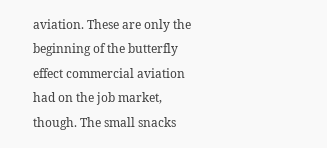aviation. These are only the beginning of the butterfly effect commercial aviation had on the job market, though. The small snacks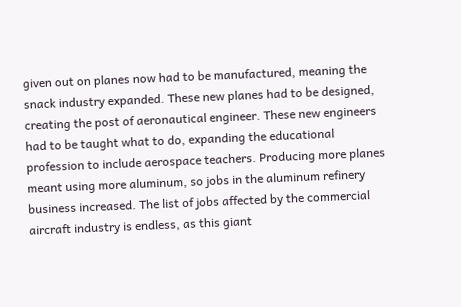given out on planes now had to be manufactured, meaning the snack industry expanded. These new planes had to be designed, creating the post of aeronautical engineer. These new engineers had to be taught what to do, expanding the educational profession to include aerospace teachers. Producing more planes meant using more aluminum, so jobs in the aluminum refinery business increased. The list of jobs affected by the commercial aircraft industry is endless, as this giant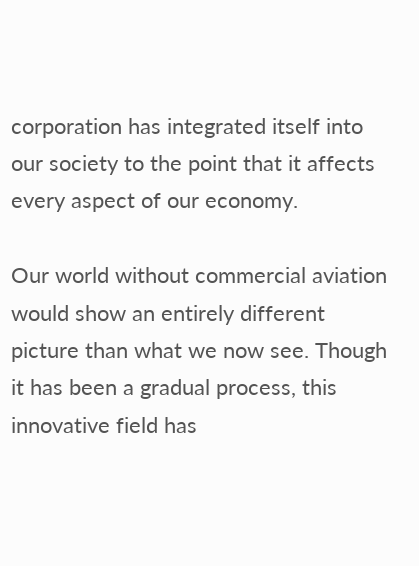corporation has integrated itself into our society to the point that it affects every aspect of our economy.

Our world without commercial aviation would show an entirely different picture than what we now see. Though it has been a gradual process, this innovative field has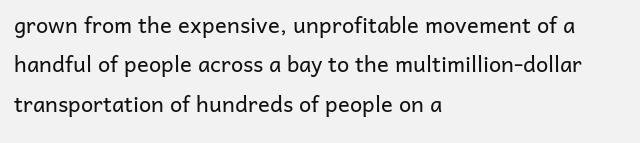grown from the expensive, unprofitable movement of a handful of people across a bay to the multimillion-dollar transportation of hundreds of people on a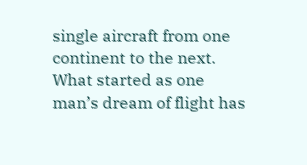single aircraft from one continent to the next. What started as one man’s dream of flight has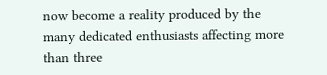now become a reality produced by the many dedicated enthusiasts affecting more than three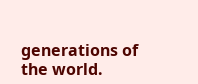generations of the world.